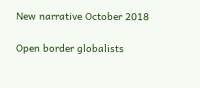New narrative October 2018

Open border globalists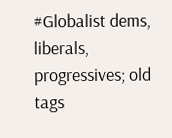#Globalist dems, liberals, progressives; old tags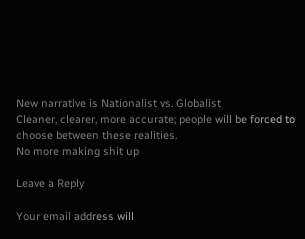New narrative is Nationalist vs. Globalist
Cleaner, clearer, more accurate; people will be forced to choose between these realities.
No more making shit up

Leave a Reply

Your email address will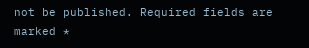not be published. Required fields are marked *